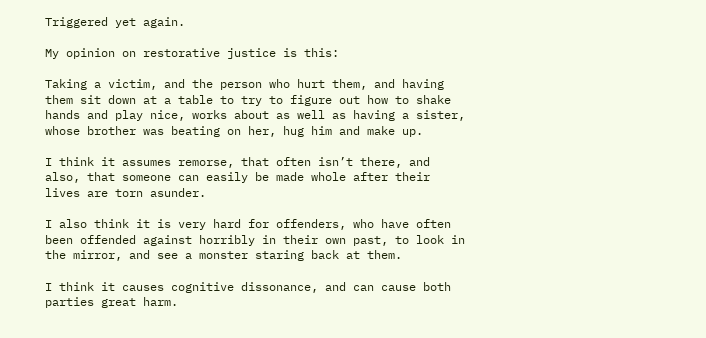Triggered yet again.

My opinion on restorative justice is this:

Taking a victim, and the person who hurt them, and having them sit down at a table to try to figure out how to shake hands and play nice, works about as well as having a sister, whose brother was beating on her, hug him and make up.

I think it assumes remorse, that often isn’t there, and also, that someone can easily be made whole after their lives are torn asunder.

I also think it is very hard for offenders, who have often been offended against horribly in their own past, to look in the mirror, and see a monster staring back at them.

I think it causes cognitive dissonance, and can cause both parties great harm.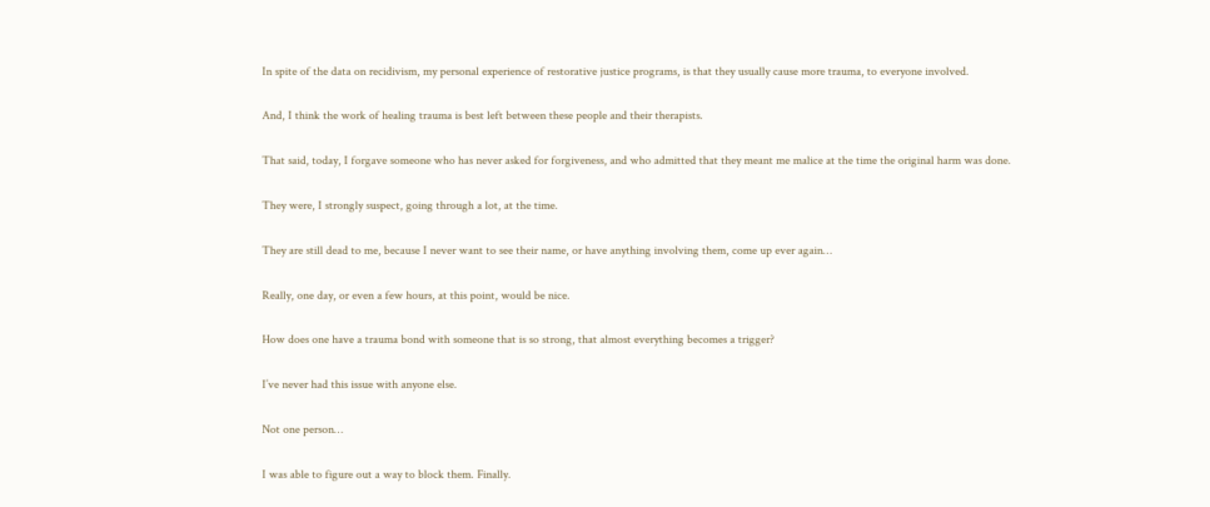In spite of the data on recidivism, my personal experience of restorative justice programs, is that they usually cause more trauma, to everyone involved.

And, I think the work of healing trauma is best left between these people and their therapists.

That said, today, I forgave someone who has never asked for forgiveness, and who admitted that they meant me malice at the time the original harm was done.

They were, I strongly suspect, going through a lot, at the time.

They are still dead to me, because I never want to see their name, or have anything involving them, come up ever again…

Really, one day, or even a few hours, at this point, would be nice.

How does one have a trauma bond with someone that is so strong, that almost everything becomes a trigger?

I’ve never had this issue with anyone else.

Not one person…

I was able to figure out a way to block them. Finally.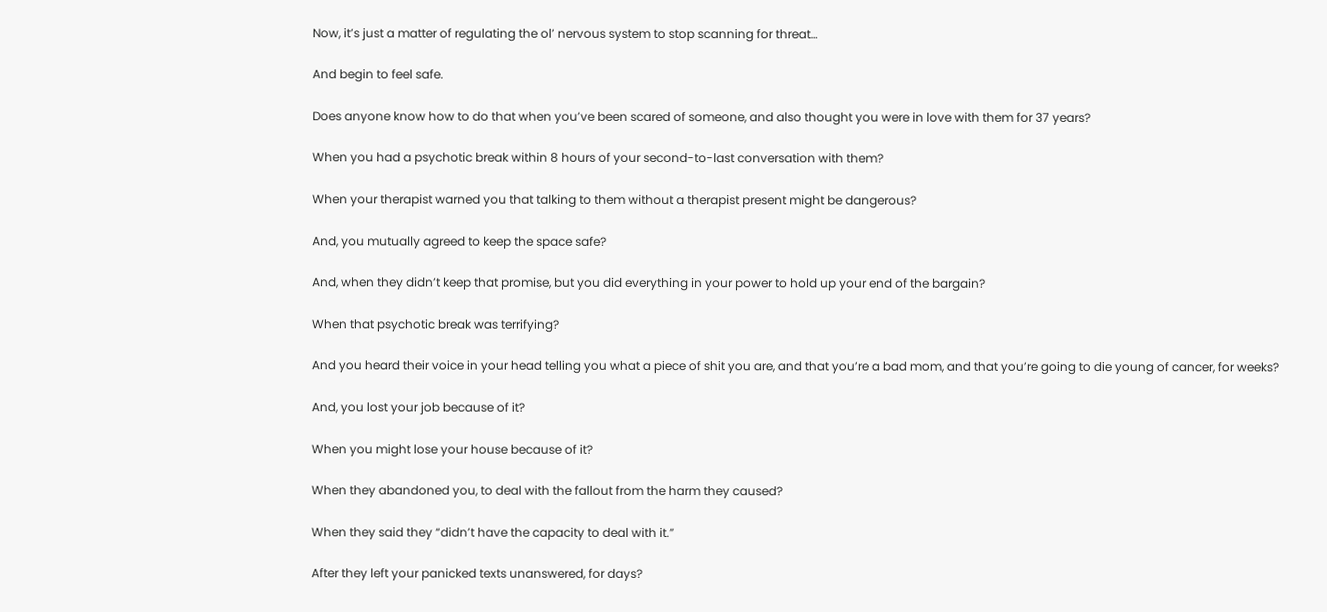Now, it’s just a matter of regulating the ol’ nervous system to stop scanning for threat…

And begin to feel safe.

Does anyone know how to do that when you’ve been scared of someone, and also thought you were in love with them for 37 years?

When you had a psychotic break within 8 hours of your second-to-last conversation with them?

When your therapist warned you that talking to them without a therapist present might be dangerous?

And, you mutually agreed to keep the space safe?

And, when they didn’t keep that promise, but you did everything in your power to hold up your end of the bargain?

When that psychotic break was terrifying?

And you heard their voice in your head telling you what a piece of shit you are, and that you’re a bad mom, and that you’re going to die young of cancer, for weeks?

And, you lost your job because of it?

When you might lose your house because of it?

When they abandoned you, to deal with the fallout from the harm they caused?

When they said they “didn’t have the capacity to deal with it.”

After they left your panicked texts unanswered, for days?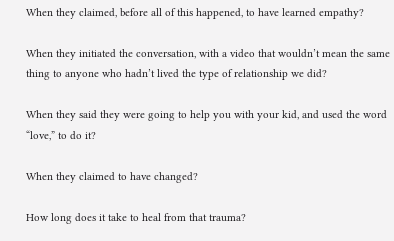When they claimed, before all of this happened, to have learned empathy?

When they initiated the conversation, with a video that wouldn’t mean the same thing to anyone who hadn’t lived the type of relationship we did?

When they said they were going to help you with your kid, and used the word “love,” to do it?

When they claimed to have changed?

How long does it take to heal from that trauma?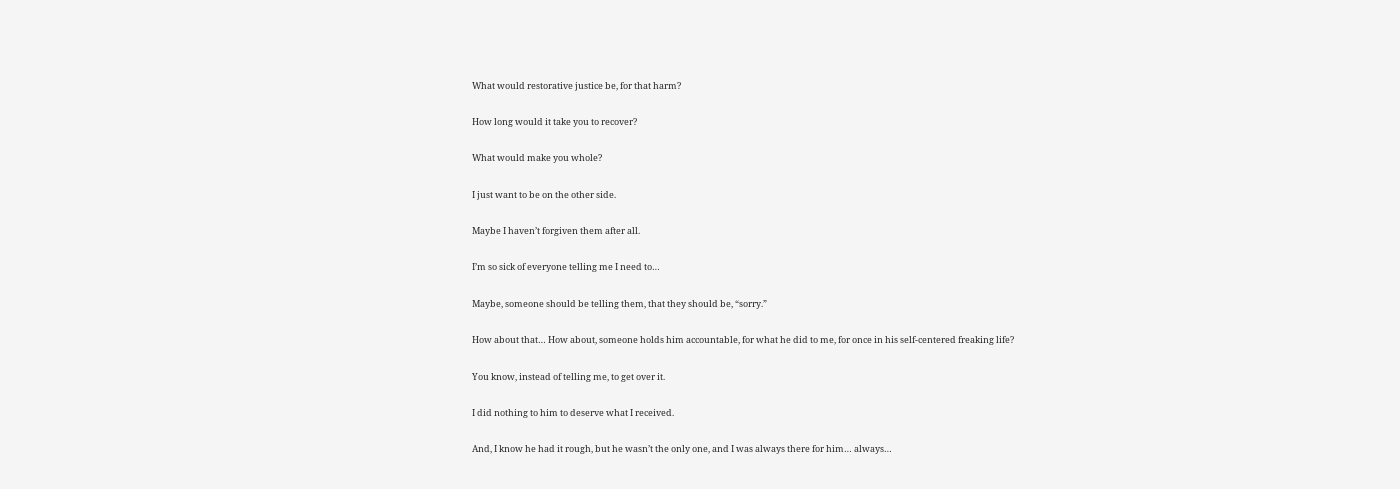What would restorative justice be, for that harm?

How long would it take you to recover?

What would make you whole?

I just want to be on the other side.

Maybe I haven’t forgiven them after all.

I’m so sick of everyone telling me I need to…

Maybe, someone should be telling them, that they should be, “sorry.”

How about that… How about, someone holds him accountable, for what he did to me, for once in his self-centered freaking life?

You know, instead of telling me, to get over it.

I did nothing to him to deserve what I received.

And, I know he had it rough, but he wasn’t the only one, and I was always there for him… always…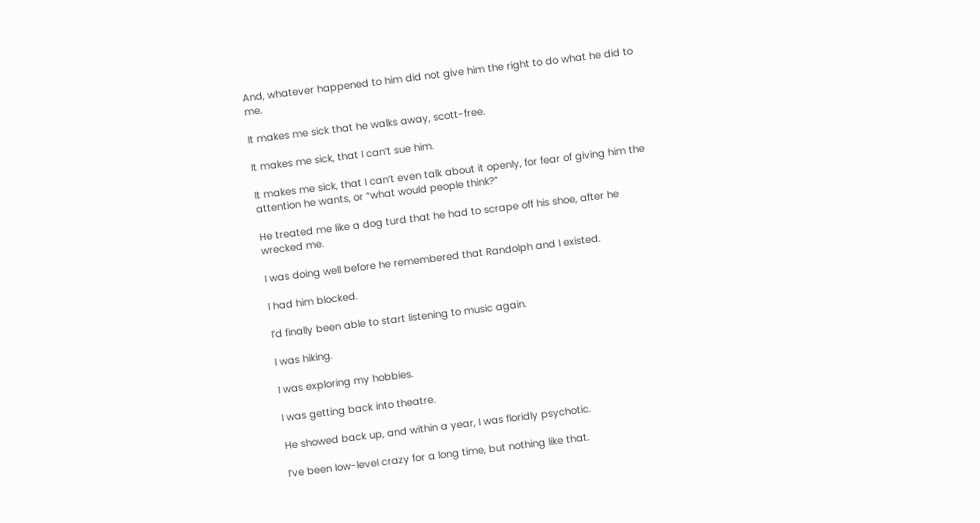And, whatever happened to him did not give him the right to do what he did to me.

It makes me sick that he walks away, scott-free.

It makes me sick, that I can’t sue him.

It makes me sick, that I can’t even talk about it openly, for fear of giving him the attention he wants, or “what would people think?”

He treated me like a dog turd that he had to scrape off his shoe, after he wrecked me.

I was doing well before he remembered that Randolph and I existed.

I had him blocked.

I’d finally been able to start listening to music again.

I was hiking.

I was exploring my hobbies.

I was getting back into theatre.

He showed back up, and within a year, I was floridly psychotic.

I’ve been low-level crazy for a long time, but nothing like that.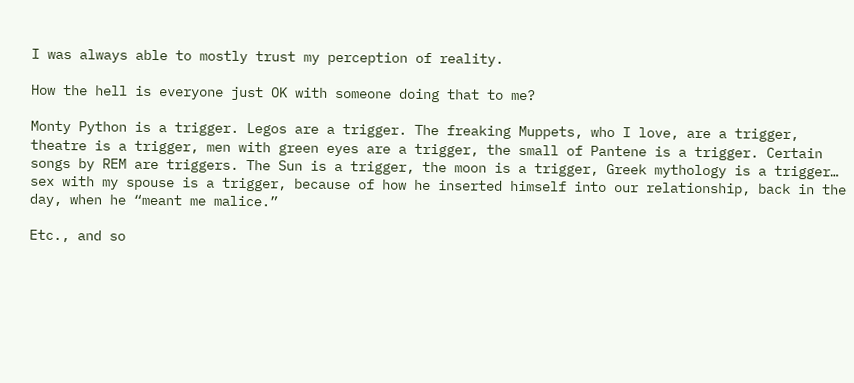I was always able to mostly trust my perception of reality.

How the hell is everyone just OK with someone doing that to me?

Monty Python is a trigger. Legos are a trigger. The freaking Muppets, who I love, are a trigger, theatre is a trigger, men with green eyes are a trigger, the small of Pantene is a trigger. Certain songs by REM are triggers. The Sun is a trigger, the moon is a trigger, Greek mythology is a trigger… sex with my spouse is a trigger, because of how he inserted himself into our relationship, back in the day, when he “meant me malice.”

Etc., and so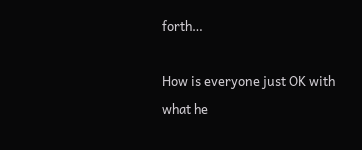forth…

How is everyone just OK with what he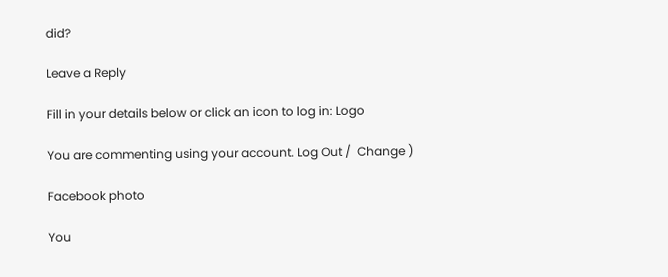did?

Leave a Reply

Fill in your details below or click an icon to log in: Logo

You are commenting using your account. Log Out /  Change )

Facebook photo

You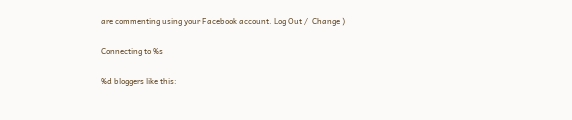are commenting using your Facebook account. Log Out /  Change )

Connecting to %s

%d bloggers like this: